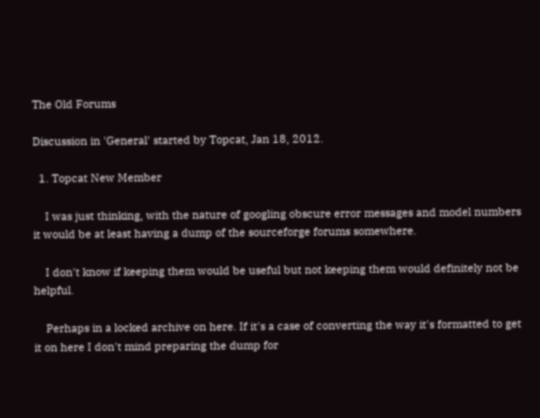The Old Forums

Discussion in 'General' started by Topcat, Jan 18, 2012.

  1. Topcat New Member

    I was just thinking, with the nature of googling obscure error messages and model numbers it would be at least having a dump of the sourceforge forums somewhere.

    I don't know if keeping them would be useful but not keeping them would definitely not be helpful.

    Perhaps in a locked archive on here. If it's a case of converting the way it's formatted to get it on here I don't mind preparing the dump for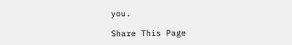you.

Share This Page